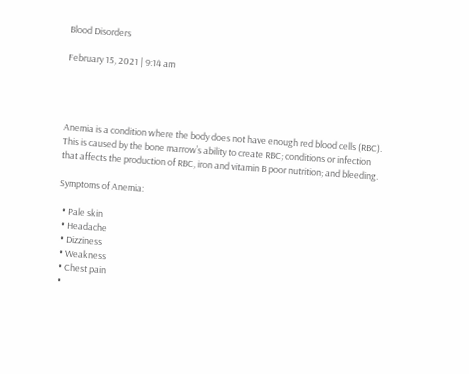Blood Disorders

February 15, 2021 | 9:14 am




Anemia is a condition where the body does not have enough red blood cells (RBC). This is caused by the bone marrow’s ability to create RBC; conditions or infection that affects the production of RBC, iron and vitamin B poor nutrition; and bleeding.

Symptoms of Anemia:

  • Pale skin
  • Headache
  • Dizziness
  • Weakness
  • Chest pain
  •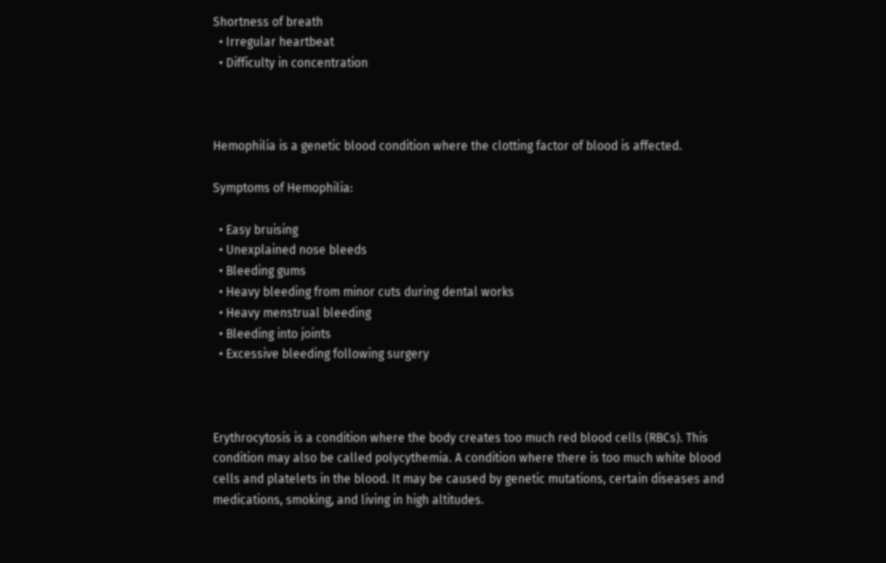Shortness of breath
  • Irregular heartbeat
  • Difficulty in concentration



Hemophilia is a genetic blood condition where the clotting factor of blood is affected.

Symptoms of Hemophilia:

  • Easy bruising
  • Unexplained nose bleeds
  • Bleeding gums
  • Heavy bleeding from minor cuts during dental works
  • Heavy menstrual bleeding
  • Bleeding into joints
  • Excessive bleeding following surgery



Erythrocytosis is a condition where the body creates too much red blood cells (RBCs). This condition may also be called polycythemia. A condition where there is too much white blood cells and platelets in the blood. It may be caused by genetic mutations, certain diseases and medications, smoking, and living in high altitudes.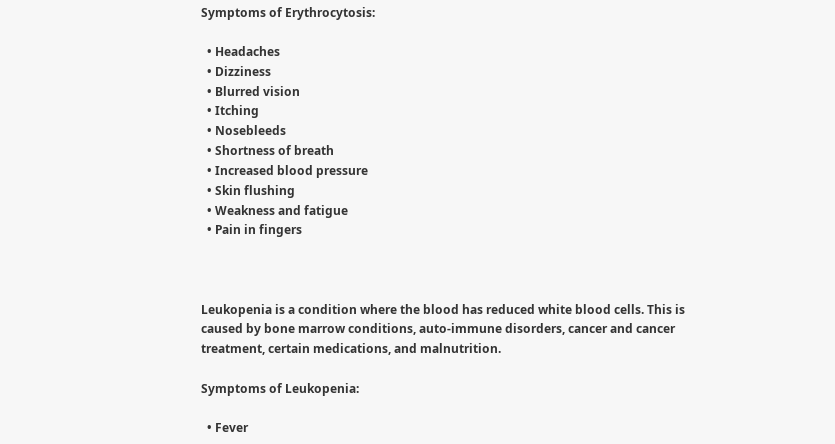Symptoms of Erythrocytosis:

  • Headaches
  • Dizziness
  • Blurred vision
  • Itching
  • Nosebleeds
  • Shortness of breath
  • Increased blood pressure
  • Skin flushing
  • Weakness and fatigue
  • Pain in fingers



Leukopenia is a condition where the blood has reduced white blood cells. This is caused by bone marrow conditions, auto-immune disorders, cancer and cancer treatment, certain medications, and malnutrition.

Symptoms of Leukopenia:

  • Fever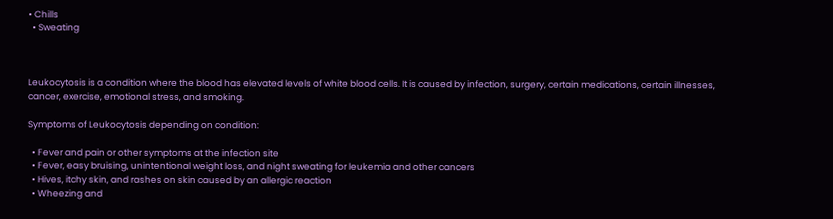• Chills
  • Sweating



Leukocytosis is a condition where the blood has elevated levels of white blood cells. It is caused by infection, surgery, certain medications, certain illnesses, cancer, exercise, emotional stress, and smoking.

Symptoms of Leukocytosis depending on condition:

  • Fever and pain or other symptoms at the infection site
  • Fever, easy bruising, unintentional weight loss, and night sweating for leukemia and other cancers
  • Hives, itchy skin, and rashes on skin caused by an allergic reaction
  • Wheezing and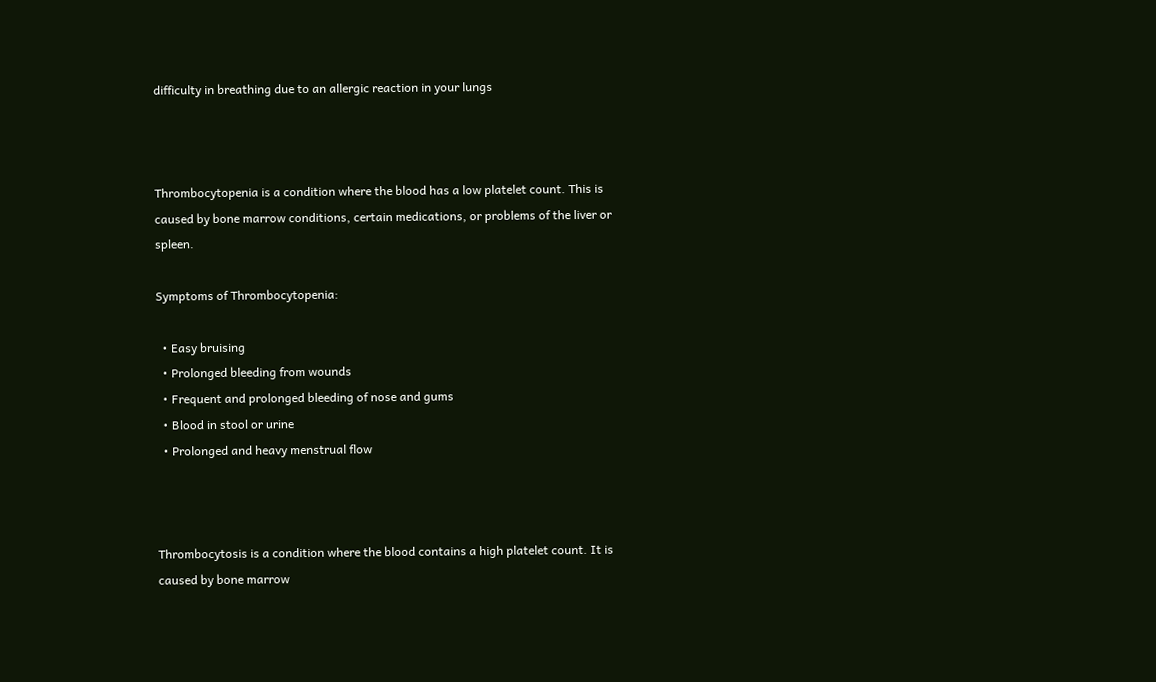difficulty in breathing due to an allergic reaction in your lungs



Thrombocytopenia is a condition where the blood has a low platelet count. This is caused by bone marrow conditions, certain medications, or problems of the liver or spleen.

Symptoms of Thrombocytopenia:

  • Easy bruising
  • Prolonged bleeding from wounds
  • Frequent and prolonged bleeding of nose and gums
  • Blood in stool or urine
  • Prolonged and heavy menstrual flow



Thrombocytosis is a condition where the blood contains a high platelet count. It is caused by bone marrow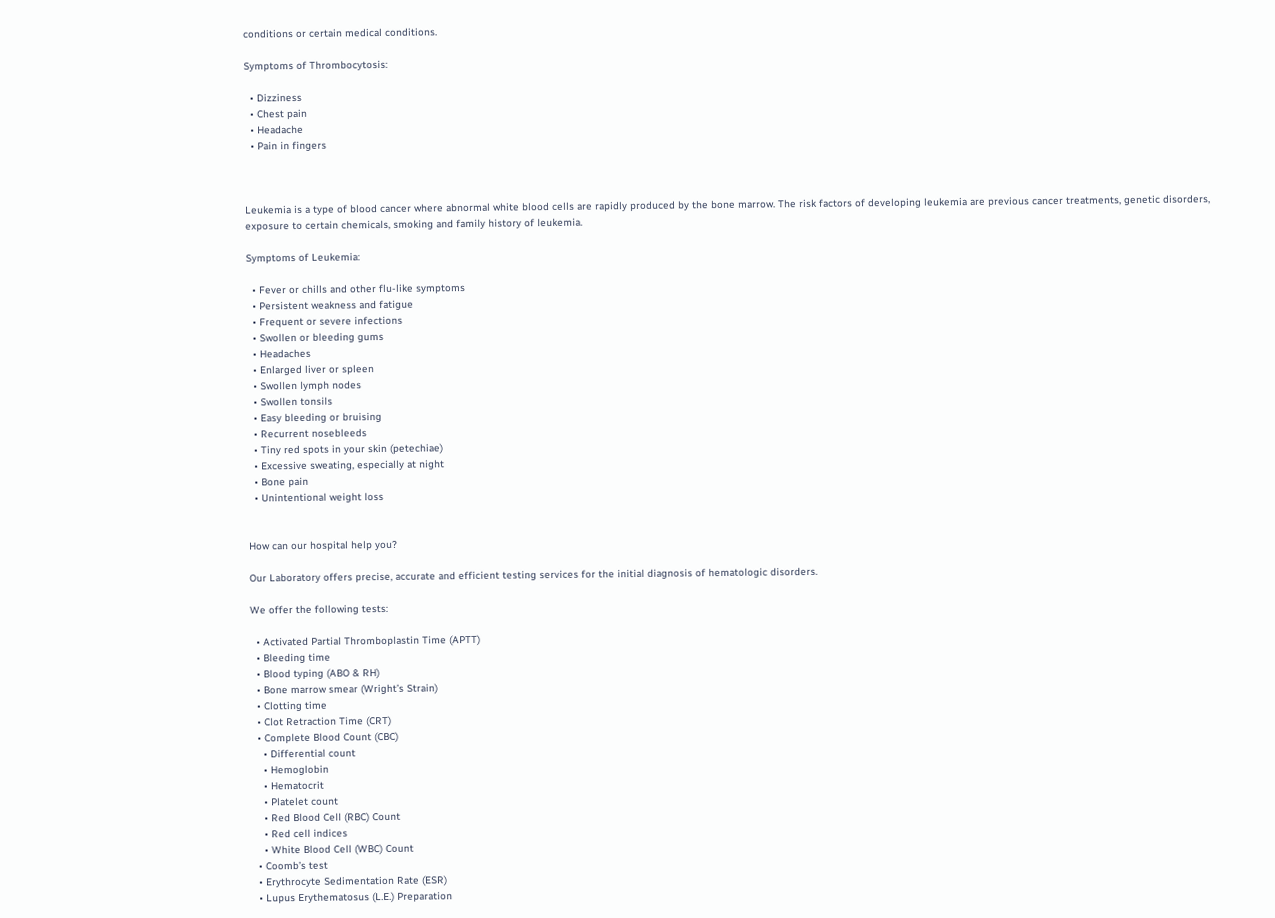conditions or certain medical conditions.

Symptoms of Thrombocytosis:

  • Dizziness
  • Chest pain
  • Headache
  • Pain in fingers



Leukemia is a type of blood cancer where abnormal white blood cells are rapidly produced by the bone marrow. The risk factors of developing leukemia are previous cancer treatments, genetic disorders, exposure to certain chemicals, smoking and family history of leukemia.

Symptoms of Leukemia:

  • Fever or chills and other flu-like symptoms
  • Persistent weakness and fatigue
  • Frequent or severe infections
  • Swollen or bleeding gums
  • Headaches
  • Enlarged liver or spleen
  • Swollen lymph nodes
  • Swollen tonsils
  • Easy bleeding or bruising
  • Recurrent nosebleeds
  • Tiny red spots in your skin (petechiae)
  • Excessive sweating, especially at night
  • Bone pain
  • Unintentional weight loss


How can our hospital help you?

Our Laboratory offers precise, accurate and efficient testing services for the initial diagnosis of hematologic disorders.

We offer the following tests:

  • Activated Partial Thromboplastin Time (APTT)
  • Bleeding time
  • Blood typing (ABO & RH)
  • Bone marrow smear (Wright’s Strain)
  • Clotting time
  • Clot Retraction Time (CRT)
  • Complete Blood Count (CBC)
    • Differential count
    • Hemoglobin
    • Hematocrit
    • Platelet count
    • Red Blood Cell (RBC) Count
    • Red cell indices
    • White Blood Cell (WBC) Count
  • Coomb’s test
  • Erythrocyte Sedimentation Rate (ESR)
  • Lupus Erythematosus (L.E.) Preparation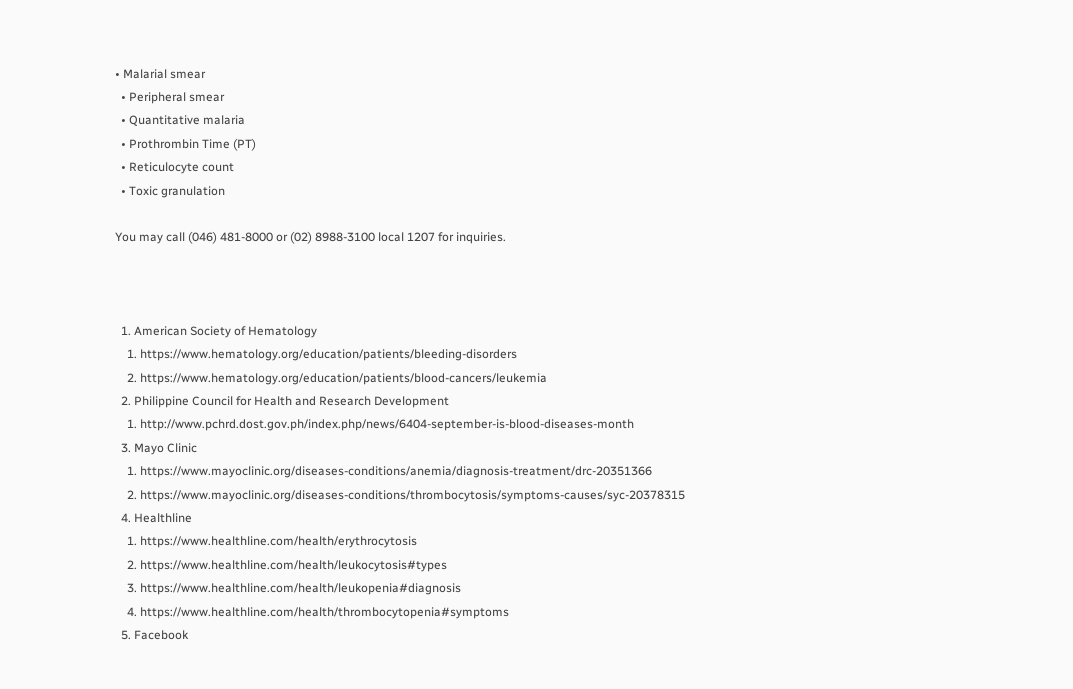• Malarial smear
  • Peripheral smear
  • Quantitative malaria
  • Prothrombin Time (PT)
  • Reticulocyte count
  • Toxic granulation

You may call (046) 481-8000 or (02) 8988-3100 local 1207 for inquiries.



  1. American Society of Hematology
    1. https://www.hematology.org/education/patients/bleeding-disorders
    2. https://www.hematology.org/education/patients/blood-cancers/leukemia
  2. Philippine Council for Health and Research Development
    1. http://www.pchrd.dost.gov.ph/index.php/news/6404-september-is-blood-diseases-month
  3. Mayo Clinic
    1. https://www.mayoclinic.org/diseases-conditions/anemia/diagnosis-treatment/drc-20351366
    2. https://www.mayoclinic.org/diseases-conditions/thrombocytosis/symptoms-causes/syc-20378315
  4. Healthline
    1. https://www.healthline.com/health/erythrocytosis
    2. https://www.healthline.com/health/leukocytosis#types
    3. https://www.healthline.com/health/leukopenia#diagnosis
    4. https://www.healthline.com/health/thrombocytopenia#symptoms
  5. Facebook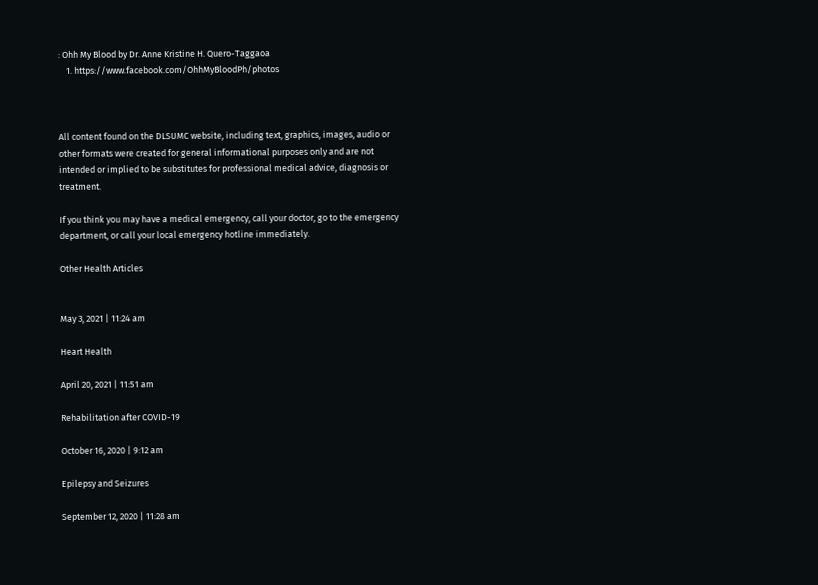: Ohh My Blood by Dr. Anne Kristine H. Quero-Taggaoa
    1. https://www.facebook.com/OhhMyBloodPh/photos



All content found on the DLSUMC website, including text, graphics, images, audio or other formats were created for general informational purposes only and are not intended or implied to be substitutes for professional medical advice, diagnosis or treatment.

If you think you may have a medical emergency, call your doctor, go to the emergency department, or call your local emergency hotline immediately.

Other Health Articles


May 3, 2021 | 11:24 am

Heart Health

April 20, 2021 | 11:51 am

Rehabilitation after COVID-19

October 16, 2020 | 9:12 am

Epilepsy and Seizures

September 12, 2020 | 11:28 am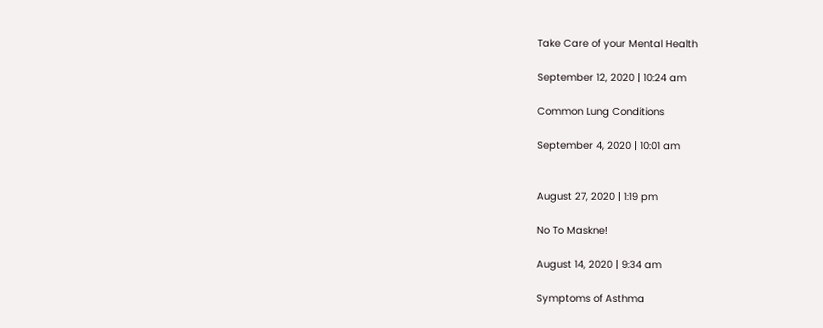Take Care of your Mental Health

September 12, 2020 | 10:24 am

Common Lung Conditions

September 4, 2020 | 10:01 am


August 27, 2020 | 1:19 pm

No To Maskne!

August 14, 2020 | 9:34 am

Symptoms of Asthma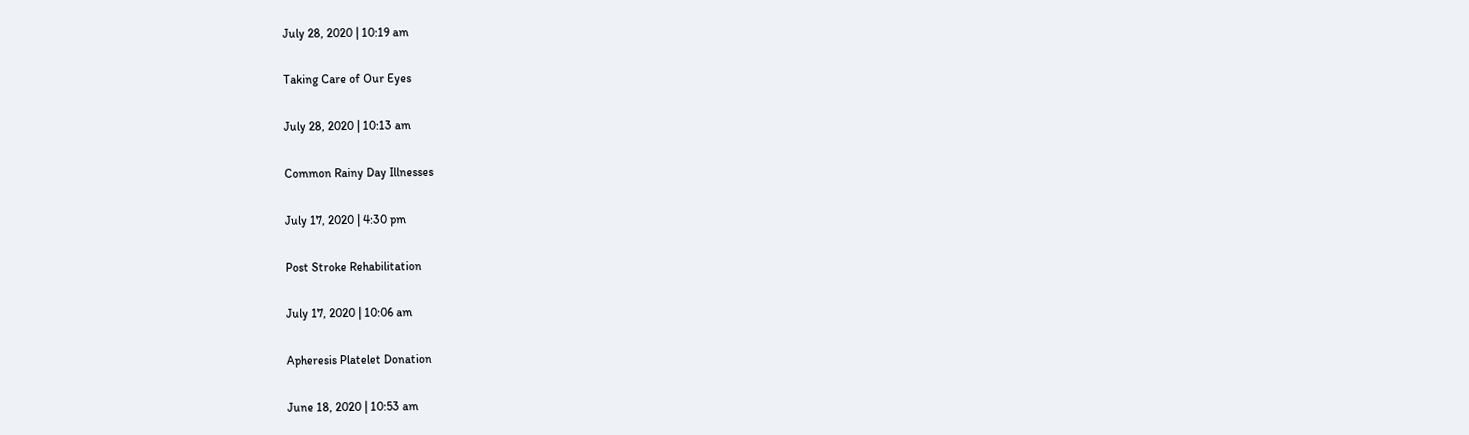July 28, 2020 | 10:19 am

Taking Care of Our Eyes

July 28, 2020 | 10:13 am

Common Rainy Day Illnesses

July 17, 2020 | 4:30 pm

Post Stroke Rehabilitation

July 17, 2020 | 10:06 am

Apheresis Platelet Donation

June 18, 2020 | 10:53 am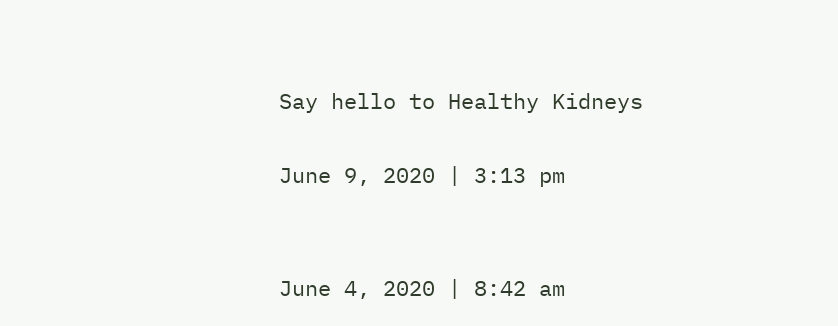Say hello to Healthy Kidneys

June 9, 2020 | 3:13 pm


June 4, 2020 | 8:42 am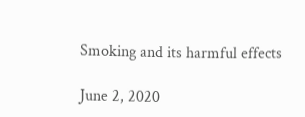Smoking and its harmful effects

June 2, 2020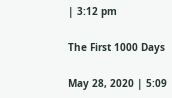| 3:12 pm

The First 1000 Days

May 28, 2020 | 5:09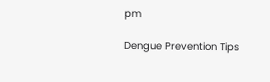pm

Dengue Prevention Tips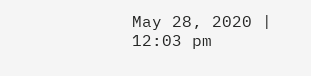May 28, 2020 | 12:03 pm